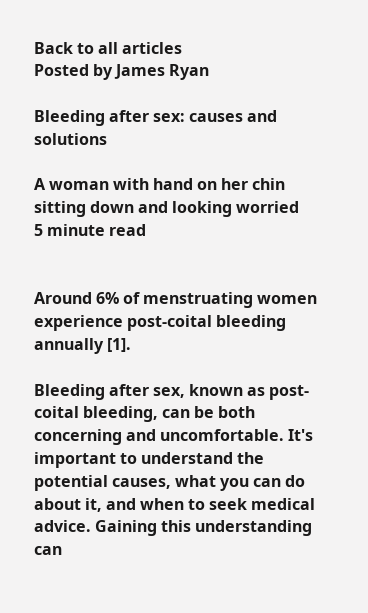Back to all articles
Posted by James Ryan

Bleeding after sex: causes and solutions

A woman with hand on her chin sitting down and looking worried
5 minute read


Around 6% of menstruating women experience post-coital bleeding annually [1].

Bleeding after sex, known as post-coital bleeding, can be both concerning and uncomfortable. It's important to understand the potential causes, what you can do about it, and when to seek medical advice. Gaining this understanding can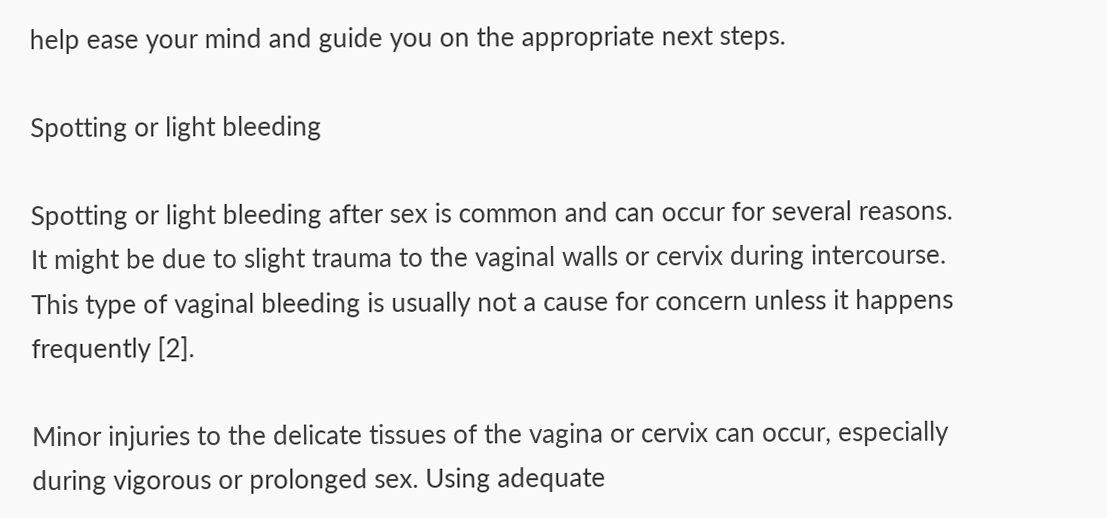help ease your mind and guide you on the appropriate next steps.

Spotting or light bleeding

Spotting or light bleeding after sex is common and can occur for several reasons. It might be due to slight trauma to the vaginal walls or cervix during intercourse. This type of vaginal bleeding is usually not a cause for concern unless it happens frequently [2].

Minor injuries to the delicate tissues of the vagina or cervix can occur, especially during vigorous or prolonged sex. Using adequate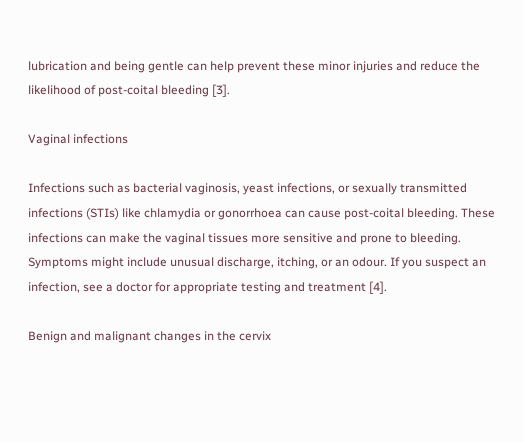lubrication and being gentle can help prevent these minor injuries and reduce the likelihood of post-coital bleeding [3].

Vaginal infections

Infections such as bacterial vaginosis, yeast infections, or sexually transmitted infections (STIs) like chlamydia or gonorrhoea can cause post-coital bleeding. These infections can make the vaginal tissues more sensitive and prone to bleeding. Symptoms might include unusual discharge, itching, or an odour. If you suspect an infection, see a doctor for appropriate testing and treatment [4].

Benign and malignant changes in the cervix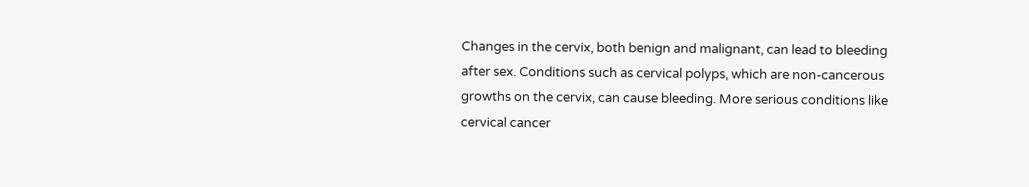Changes in the cervix, both benign and malignant, can lead to bleeding after sex. Conditions such as cervical polyps, which are non-cancerous growths on the cervix, can cause bleeding. More serious conditions like cervical cancer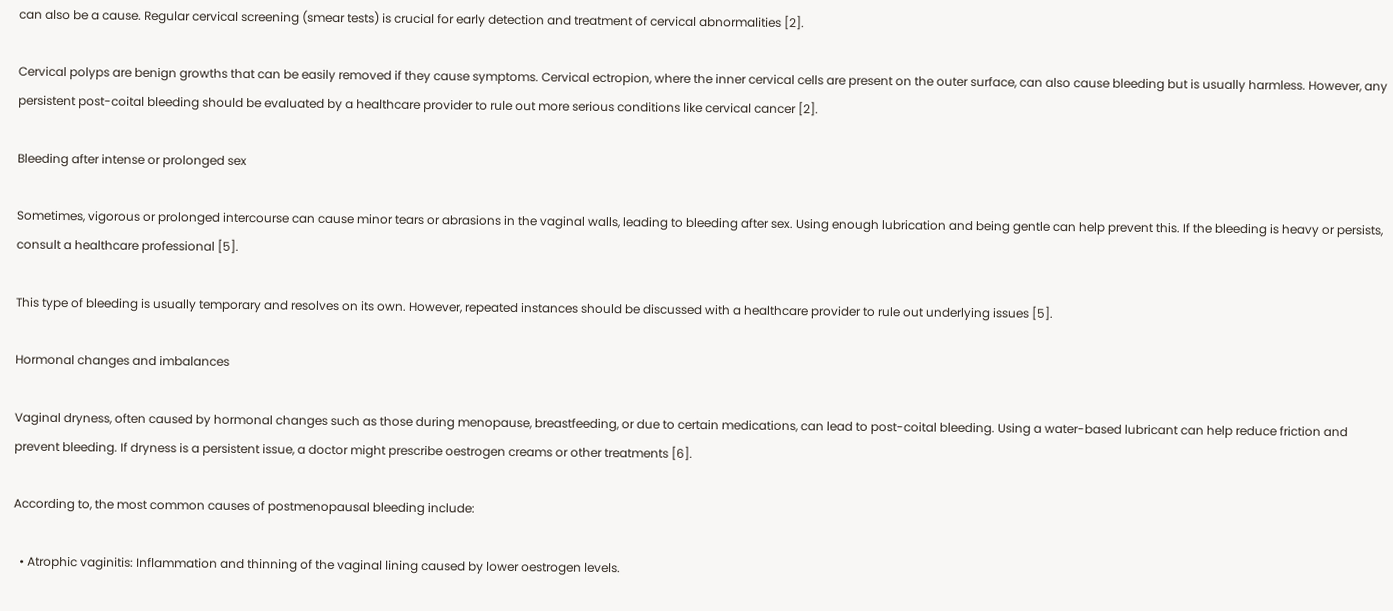can also be a cause. Regular cervical screening (smear tests) is crucial for early detection and treatment of cervical abnormalities [2].

Cervical polyps are benign growths that can be easily removed if they cause symptoms. Cervical ectropion, where the inner cervical cells are present on the outer surface, can also cause bleeding but is usually harmless. However, any persistent post-coital bleeding should be evaluated by a healthcare provider to rule out more serious conditions like cervical cancer [2].

Bleeding after intense or prolonged sex

Sometimes, vigorous or prolonged intercourse can cause minor tears or abrasions in the vaginal walls, leading to bleeding after sex. Using enough lubrication and being gentle can help prevent this. If the bleeding is heavy or persists, consult a healthcare professional [5].

This type of bleeding is usually temporary and resolves on its own. However, repeated instances should be discussed with a healthcare provider to rule out underlying issues [5].

Hormonal changes and imbalances

Vaginal dryness, often caused by hormonal changes such as those during menopause, breastfeeding, or due to certain medications, can lead to post-coital bleeding. Using a water-based lubricant can help reduce friction and prevent bleeding. If dryness is a persistent issue, a doctor might prescribe oestrogen creams or other treatments [6].

According to, the most common causes of postmenopausal bleeding include:

  • Atrophic vaginitis: Inflammation and thinning of the vaginal lining caused by lower oestrogen levels.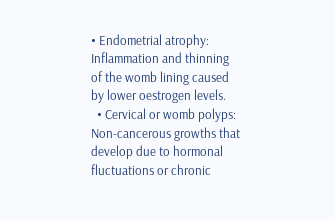• Endometrial atrophy: Inflammation and thinning of the womb lining caused by lower oestrogen levels.
  • Cervical or womb polyps: Non-cancerous growths that develop due to hormonal fluctuations or chronic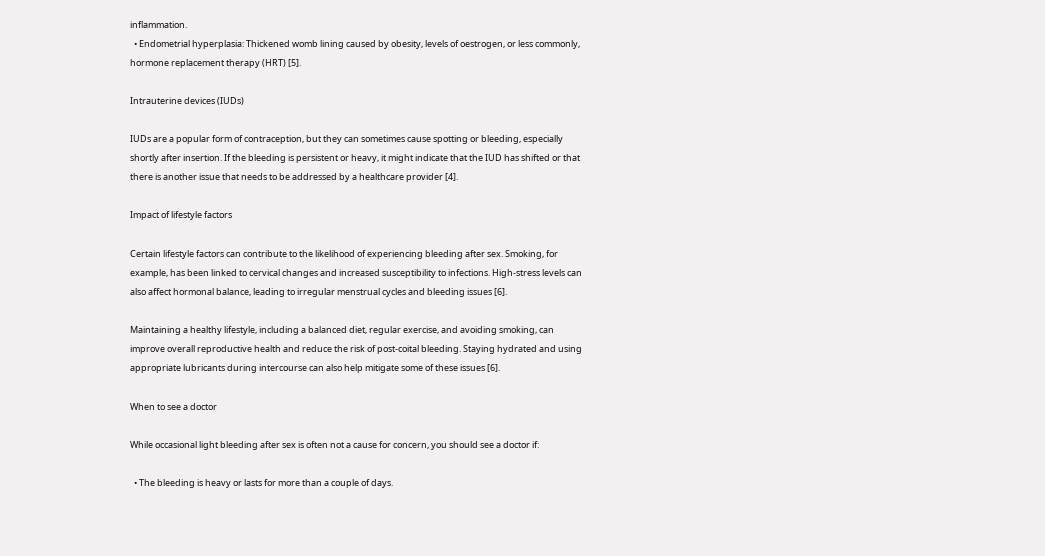inflammation.
  • Endometrial hyperplasia: Thickened womb lining caused by obesity, levels of oestrogen, or less commonly, hormone replacement therapy (HRT) [5].

Intrauterine devices (IUDs)

IUDs are a popular form of contraception, but they can sometimes cause spotting or bleeding, especially shortly after insertion. If the bleeding is persistent or heavy, it might indicate that the IUD has shifted or that there is another issue that needs to be addressed by a healthcare provider [4].

Impact of lifestyle factors

Certain lifestyle factors can contribute to the likelihood of experiencing bleeding after sex. Smoking, for example, has been linked to cervical changes and increased susceptibility to infections. High-stress levels can also affect hormonal balance, leading to irregular menstrual cycles and bleeding issues [6].

Maintaining a healthy lifestyle, including a balanced diet, regular exercise, and avoiding smoking, can improve overall reproductive health and reduce the risk of post-coital bleeding. Staying hydrated and using appropriate lubricants during intercourse can also help mitigate some of these issues [6].

When to see a doctor

While occasional light bleeding after sex is often not a cause for concern, you should see a doctor if:

  • The bleeding is heavy or lasts for more than a couple of days.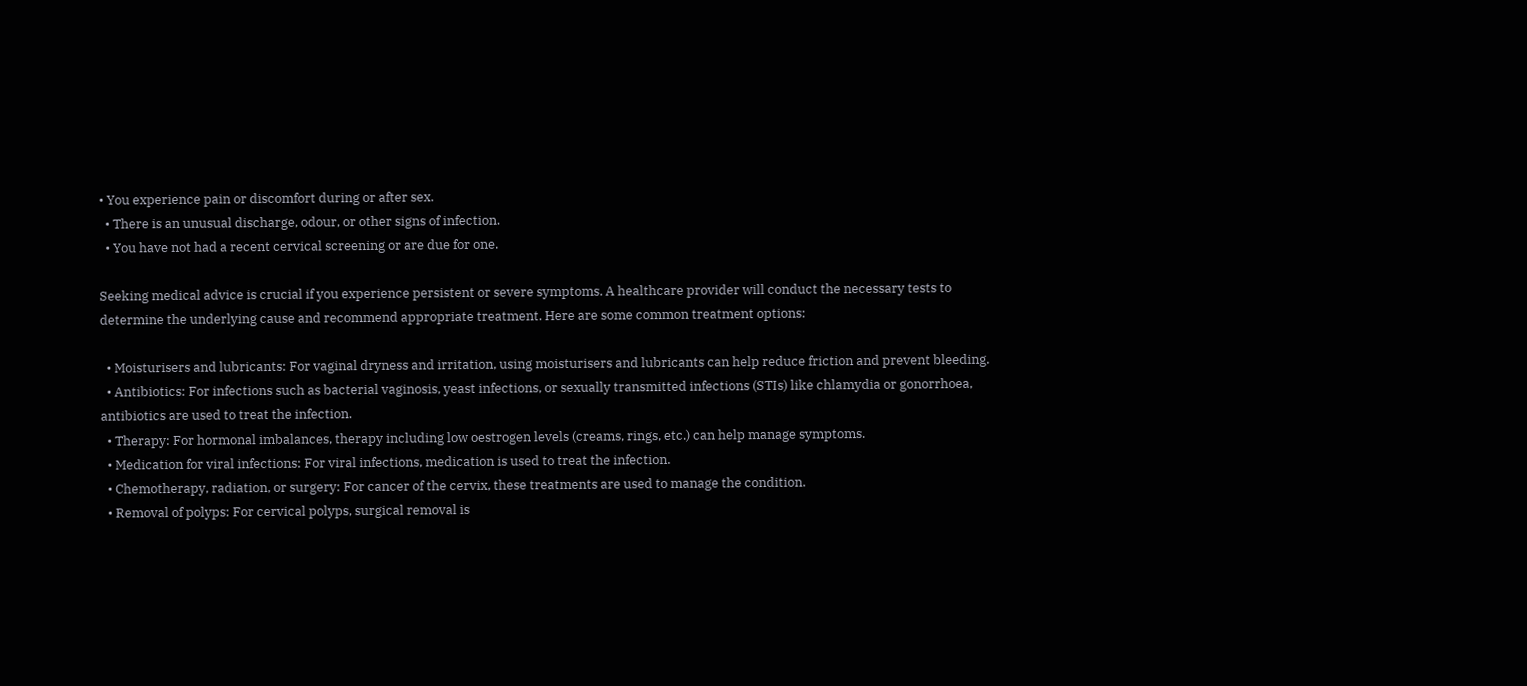• You experience pain or discomfort during or after sex.
  • There is an unusual discharge, odour, or other signs of infection.
  • You have not had a recent cervical screening or are due for one.

Seeking medical advice is crucial if you experience persistent or severe symptoms. A healthcare provider will conduct the necessary tests to determine the underlying cause and recommend appropriate treatment. Here are some common treatment options:

  • Moisturisers and lubricants: For vaginal dryness and irritation, using moisturisers and lubricants can help reduce friction and prevent bleeding.
  • Antibiotics: For infections such as bacterial vaginosis, yeast infections, or sexually transmitted infections (STIs) like chlamydia or gonorrhoea, antibiotics are used to treat the infection.
  • Therapy: For hormonal imbalances, therapy including low oestrogen levels (creams, rings, etc.) can help manage symptoms.
  • Medication for viral infections: For viral infections, medication is used to treat the infection.
  • Chemotherapy, radiation, or surgery: For cancer of the cervix, these treatments are used to manage the condition.
  • Removal of polyps: For cervical polyps, surgical removal is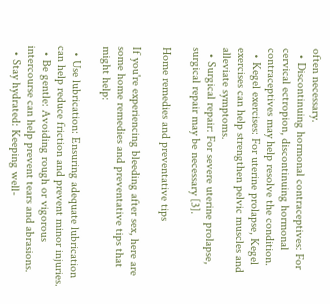often necessary.
  • Discontinuing hormonal contraceptives: For cervical ectropion, discontinuing hormonal contraceptives may help resolve the condition.
  • Kegel exercises: For uterine prolapse, Kegel exercises can help strengthen pelvic muscles and alleviate symptoms.
  • Surgical repair: For severe uterine prolapse, surgical repair may be necessary [3].

Home remedies and preventative tips

If you're experiencing bleeding after sex, here are some home remedies and preventative tips that might help:

  • Use lubrication: Ensuring adequate lubrication can help reduce friction and prevent minor injuries.
  • Be gentle: Avoiding rough or vigorous intercourse can help prevent tears and abrasions.
  • Stay hydrated: Keeping well-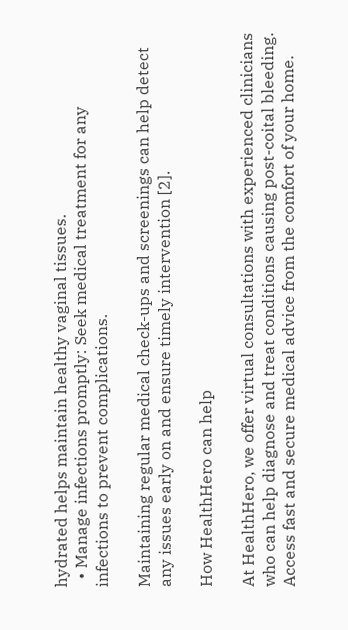hydrated helps maintain healthy vaginal tissues.
  • Manage infections promptly: Seek medical treatment for any infections to prevent complications.

Maintaining regular medical check-ups and screenings can help detect any issues early on and ensure timely intervention [2].

How HealthHero can help

At HealthHero, we offer virtual consultations with experienced clinicians who can help diagnose and treat conditions causing post-coital bleeding. Access fast and secure medical advice from the comfort of your home.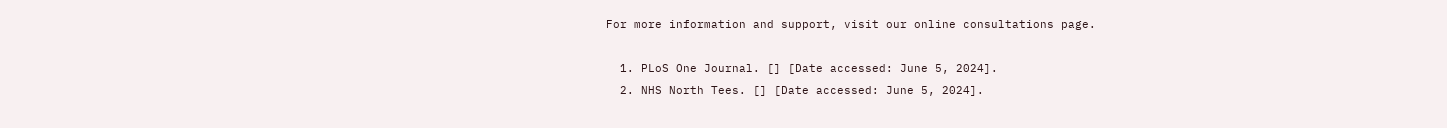For more information and support, visit our online consultations page.

  1. PLoS One Journal. [] [Date accessed: June 5, 2024].
  2. NHS North Tees. [] [Date accessed: June 5, 2024].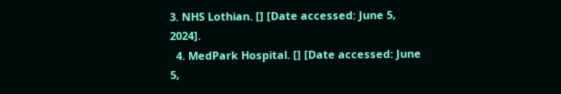3. NHS Lothian. [] [Date accessed: June 5, 2024].
  4. MedPark Hospital. [] [Date accessed: June 5,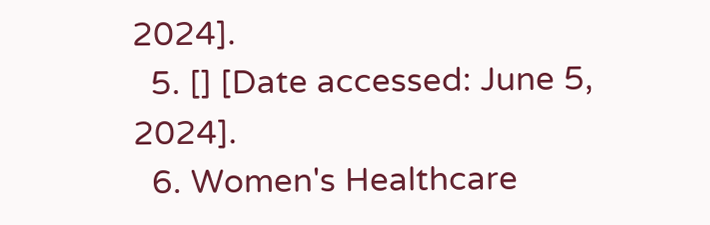2024].
  5. [] [Date accessed: June 5, 2024].
  6. Women's Healthcare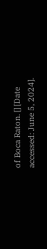of Boca Raton. [] [Date accessed: June 5, 2024].